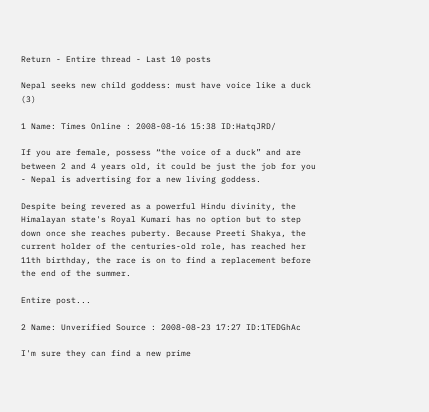Return - Entire thread - Last 10 posts

Nepal seeks new child goddess: must have voice like a duck (3)

1 Name: Times Online : 2008-08-16 15:38 ID:HatqJRD/

If you are female, possess “the voice of a duck” and are between 2 and 4 years old, it could be just the job for you - Nepal is advertising for a new living goddess.

Despite being revered as a powerful Hindu divinity, the Himalayan state's Royal Kumari has no option but to step down once she reaches puberty. Because Preeti Shakya, the current holder of the centuries-old role, has reached her 11th birthday, the race is on to find a replacement before the end of the summer.

Entire post...

2 Name: Unverified Source : 2008-08-23 17:27 ID:1TEDGhAc

I'm sure they can find a new prime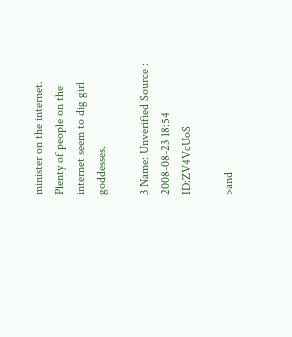minister on the internet. Plenty of people on the internet seem to dig girl goddesses.

3 Name: Unverified Source : 2008-08-23 18:54 ID:ZV4VcUoS

>and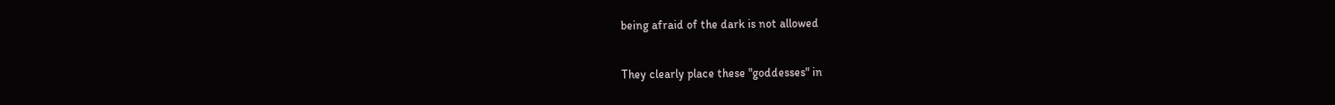being afraid of the dark is not allowed

They clearly place these "goddesses" in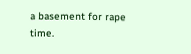a basement for rape time.